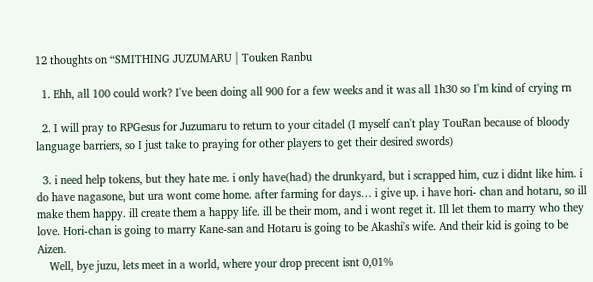12 thoughts on “SMITHING JUZUMARU | Touken Ranbu

  1. Ehh, all 100 could work? I've been doing all 900 for a few weeks and it was all 1h30 so I'm kind of crying rn

  2. I will pray to RPGesus for Juzumaru to return to your citadel (I myself can't play TouRan because of bloody language barriers, so I just take to praying for other players to get their desired swords)

  3. i need help tokens, but they hate me. i only have(had) the drunkyard, but i scrapped him, cuz i didnt like him. i do have nagasone, but ura wont come home. after farming for days… i give up. i have hori- chan and hotaru, so ill make them happy. ill create them a happy life. ill be their mom, and i wont reget it. Ill let them to marry who they love. Hori-chan is going to marry Kane-san and Hotaru is going to be Akashi's wife. And their kid is going to be Aizen.
    Well, bye juzu, lets meet in a world, where your drop precent isnt 0,01%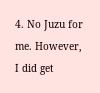4. No Juzu for me. However, I did get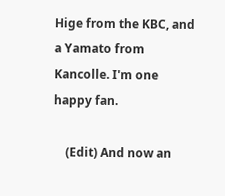Hige from the KBC, and a Yamato from Kancolle. I'm one happy fan.

    (Edit) And now an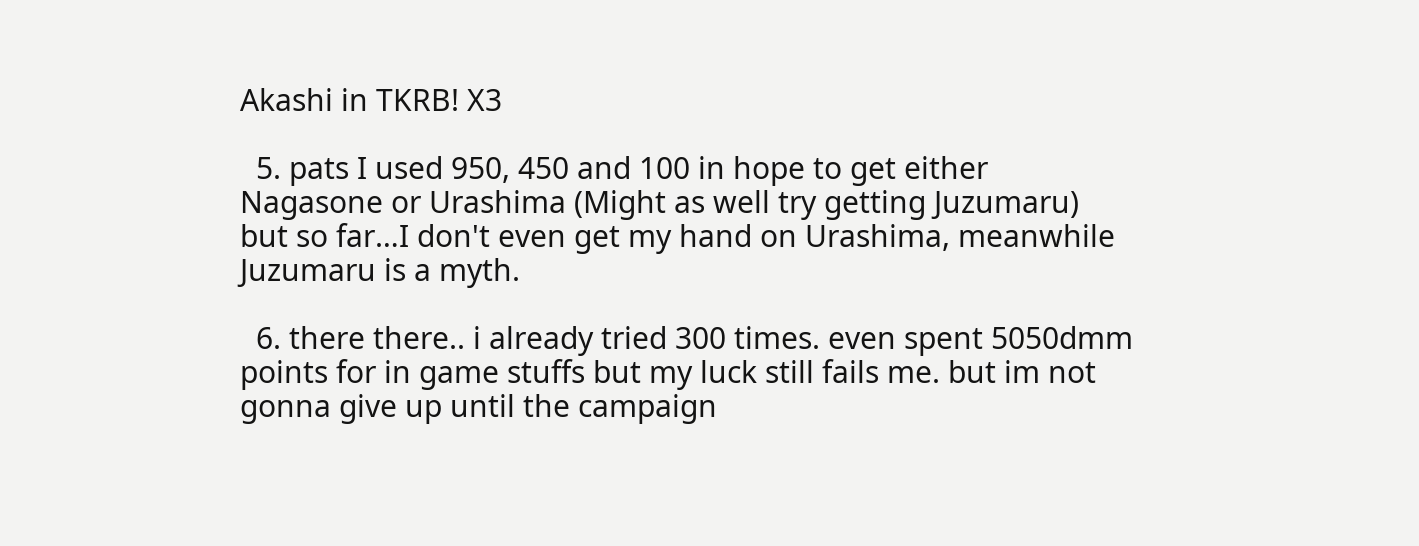Akashi in TKRB! X3

  5. pats I used 950, 450 and 100 in hope to get either Nagasone or Urashima (Might as well try getting Juzumaru) but so far…I don't even get my hand on Urashima, meanwhile Juzumaru is a myth.

  6. there there.. i already tried 300 times. even spent 5050dmm points for in game stuffs but my luck still fails me. but im not gonna give up until the campaign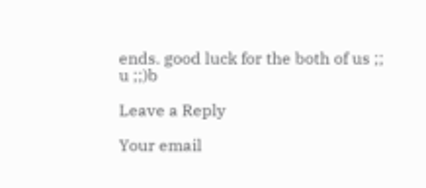ends. good luck for the both of us ;; u ;;)b

Leave a Reply

Your email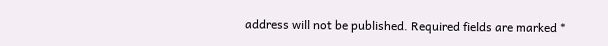address will not be published. Required fields are marked *